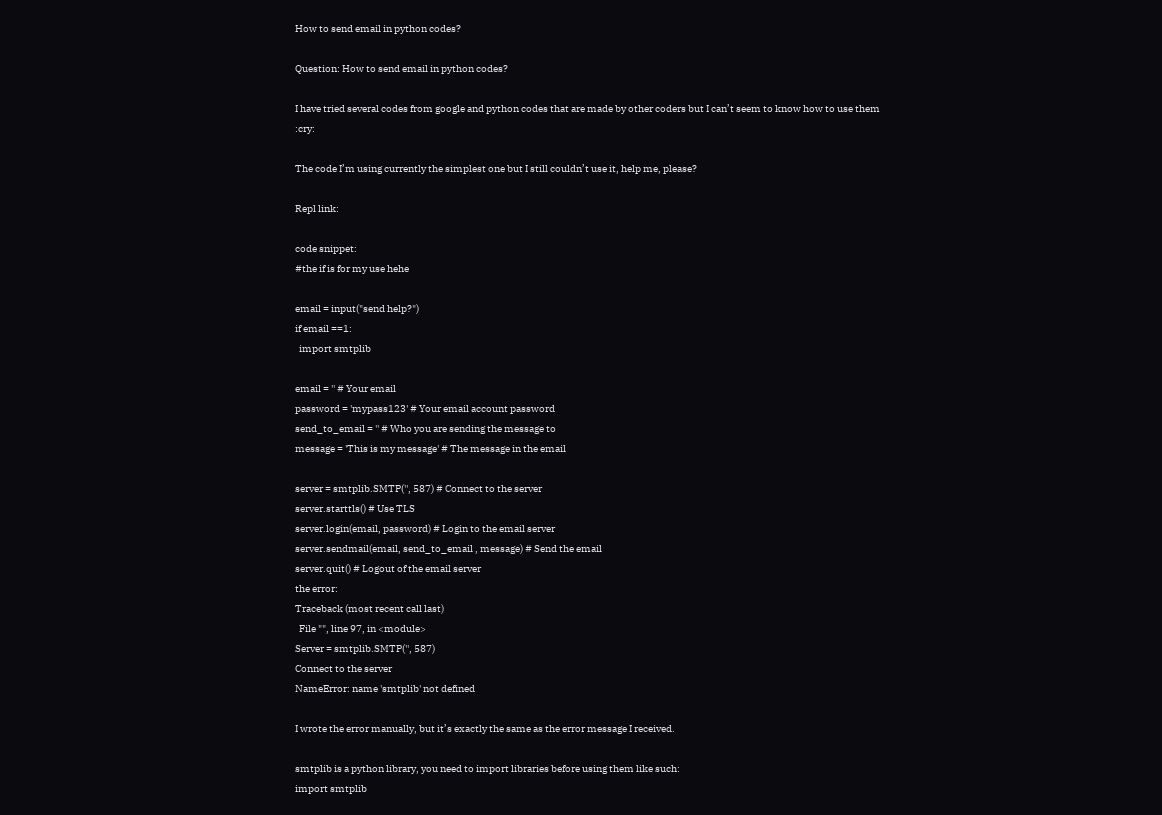How to send email in python codes?

Question: How to send email in python codes?

I have tried several codes from google and python codes that are made by other coders but I can’t seem to know how to use them :cry:

The code I’m using currently the simplest one but I still couldn’t use it, help me, please?

Repl link:

code snippet:
#the if is for my use hehe

email = input("send help?")
if email ==1:
  import smtplib

email = '' # Your email
password = 'mypass123' # Your email account password
send_to_email = '' # Who you are sending the message to
message = 'This is my message' # The message in the email

server = smtplib.SMTP('', 587) # Connect to the server
server.starttls() # Use TLS
server.login(email, password) # Login to the email server
server.sendmail(email, send_to_email , message) # Send the email
server.quit() # Logout of the email server
the error:
Traceback (most recent call last)
  File "", line 97, in <module>
Server = smtplib.SMTP('', 587)
Connect to the server
NameError: name 'smtplib' not defined

I wrote the error manually, but it’s exactly the same as the error message I received.

smtplib is a python library, you need to import libraries before using them like such:
import smtplib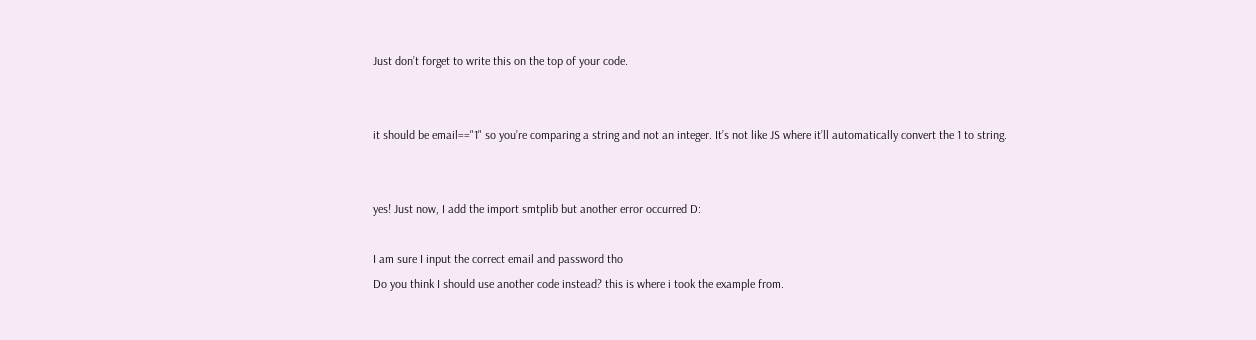Just don’t forget to write this on the top of your code.


it should be email=="1" so you’re comparing a string and not an integer. It’s not like JS where it’ll automatically convert the 1 to string.


yes! Just now, I add the import smtplib but another error occurred D:

I am sure I input the correct email and password tho
Do you think I should use another code instead? this is where i took the example from.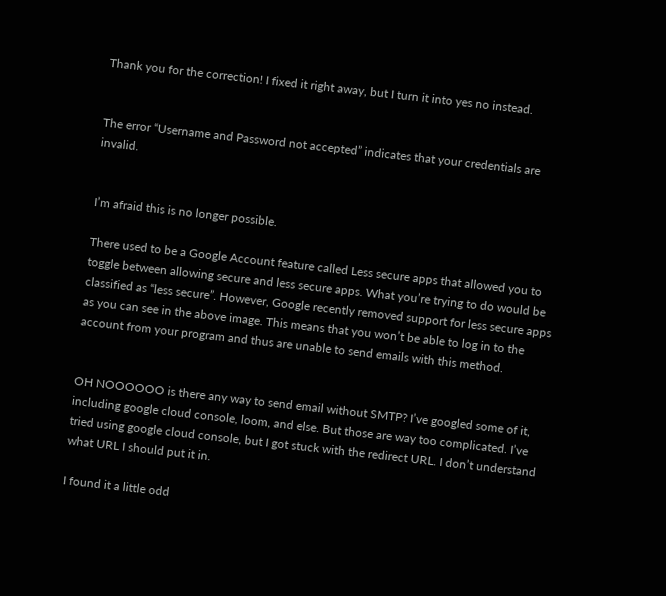Thank you for the correction! I fixed it right away, but I turn it into yes no instead.


The error “Username and Password not accepted” indicates that your credentials are invalid.


I’m afraid this is no longer possible.

There used to be a Google Account feature called Less secure apps that allowed you to toggle between allowing secure and less secure apps. What you’re trying to do would be classified as “less secure”. However, Google recently removed support for less secure apps as you can see in the above image. This means that you won’t be able to log in to the account from your program and thus are unable to send emails with this method.


OH NOOOOOO is there any way to send email without SMTP? I’ve googled some of it, including google cloud console, loom, and else. But those are way too complicated. I’ve tried using google cloud console, but I got stuck with the redirect URL. I don’t understand what URL I should put it in.

I found it a little odd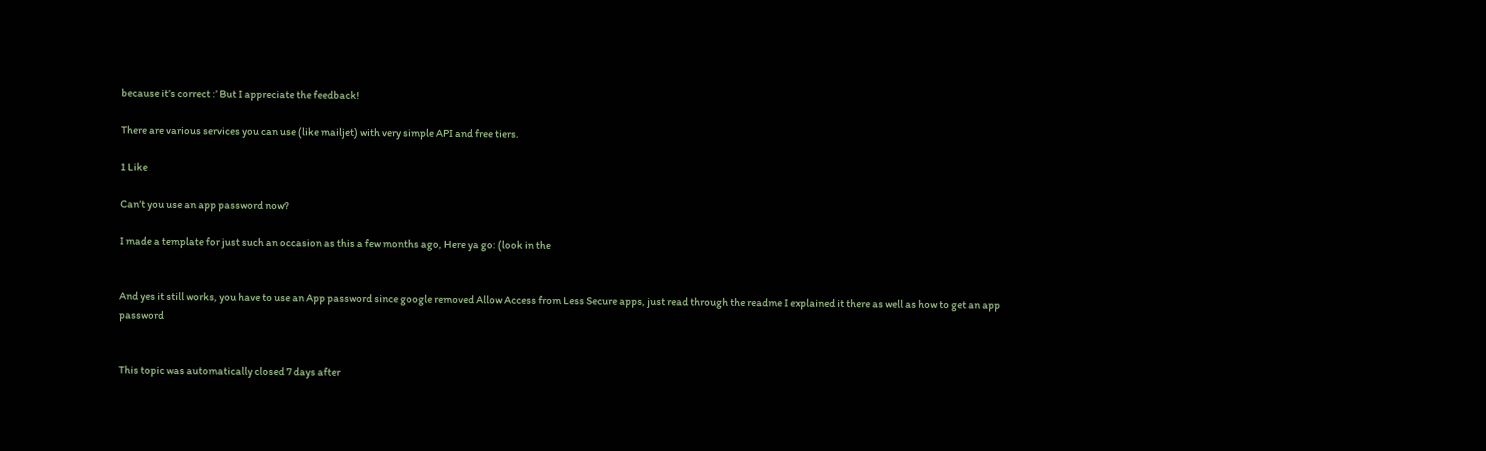because it’s correct :’ But I appreciate the feedback!

There are various services you can use (like mailjet) with very simple API and free tiers.

1 Like

Can’t you use an app password now?

I made a template for just such an occasion as this a few months ago, Here ya go: (look in the


And yes it still works, you have to use an App password since google removed Allow Access from Less Secure apps, just read through the readme I explained it there as well as how to get an app password


This topic was automatically closed 7 days after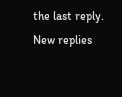the last reply. New replies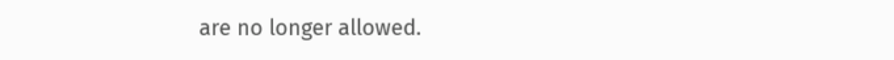are no longer allowed.